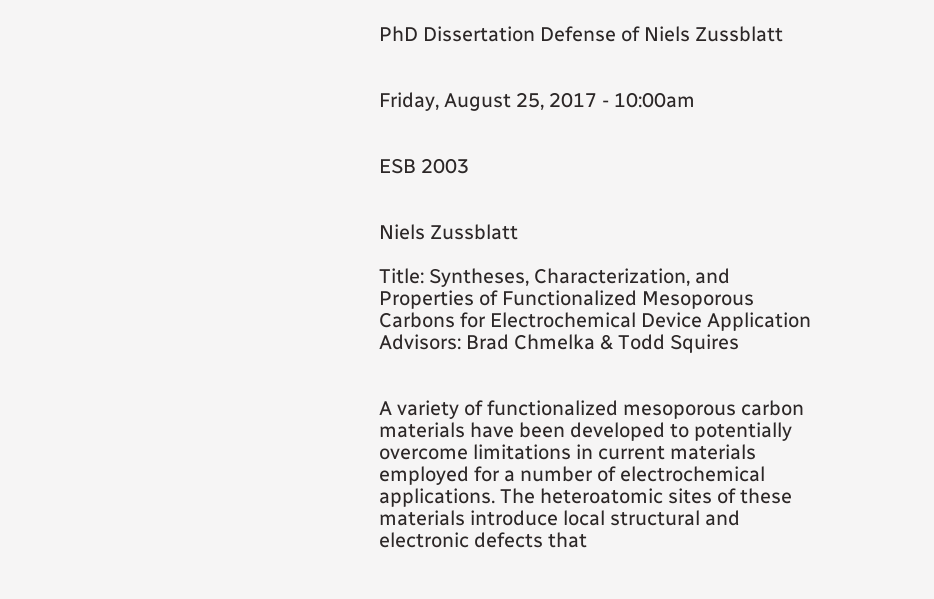PhD Dissertation Defense of Niels Zussblatt


Friday, August 25, 2017 - 10:00am


ESB 2003


Niels Zussblatt

Title: Syntheses, Characterization, and Properties of Functionalized Mesoporous Carbons for Electrochemical Device Application
Advisors: Brad Chmelka & Todd Squires


A variety of functionalized mesoporous carbon materials have been developed to potentially overcome limitations in current materials employed for a number of electrochemical applications. The heteroatomic sites of these materials introduce local structural and electronic defects that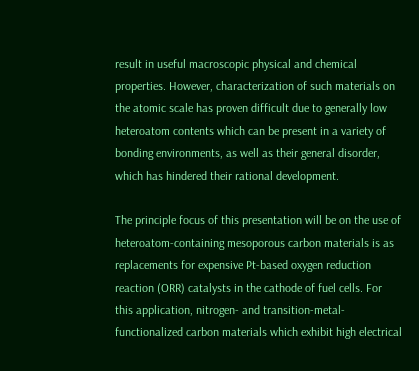result in useful macroscopic physical and chemical properties. However, characterization of such materials on the atomic scale has proven difficult due to generally low heteroatom contents which can be present in a variety of bonding environments, as well as their general disorder, which has hindered their rational development.

The principle focus of this presentation will be on the use of heteroatom-containing mesoporous carbon materials is as replacements for expensive Pt-based oxygen reduction reaction (ORR) catalysts in the cathode of fuel cells. For this application, nitrogen- and transition-metal-functionalized carbon materials which exhibit high electrical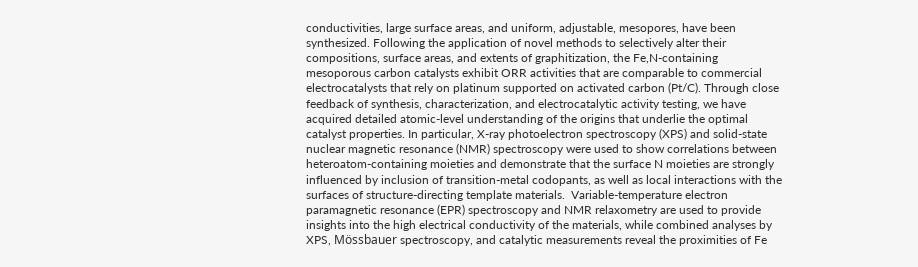conductivities, large surface areas, and uniform, adjustable, mesopores, have been synthesized. Following the application of novel methods to selectively alter their compositions, surface areas, and extents of graphitization, the Fe,N-containing mesoporous carbon catalysts exhibit ORR activities that are comparable to commercial electrocatalysts that rely on platinum supported on activated carbon (Pt/C). Through close feedback of synthesis, characterization, and electrocatalytic activity testing, we have acquired detailed atomic-level understanding of the origins that underlie the optimal catalyst properties. In particular, X-ray photoelectron spectroscopy (XPS) and solid-state nuclear magnetic resonance (NMR) spectroscopy were used to show correlations between heteroatom-containing moieties and demonstrate that the surface N moieties are strongly influenced by inclusion of transition-metal codopants, as well as local interactions with the surfaces of structure-directing template materials.  Variable-temperature electron paramagnetic resonance (EPR) spectroscopy and NMR relaxometry are used to provide insights into the high electrical conductivity of the materials, while combined analyses by XPS, Mössbauer spectroscopy, and catalytic measurements reveal the proximities of Fe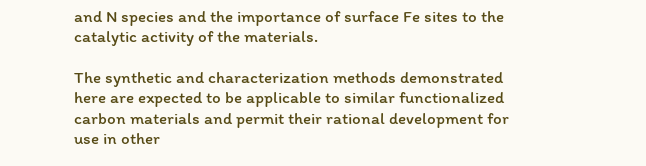and N species and the importance of surface Fe sites to the catalytic activity of the materials.

The synthetic and characterization methods demonstrated here are expected to be applicable to similar functionalized carbon materials and permit their rational development for use in other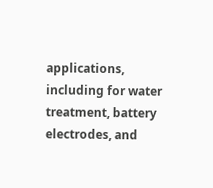applications, including for water treatment, battery electrodes, and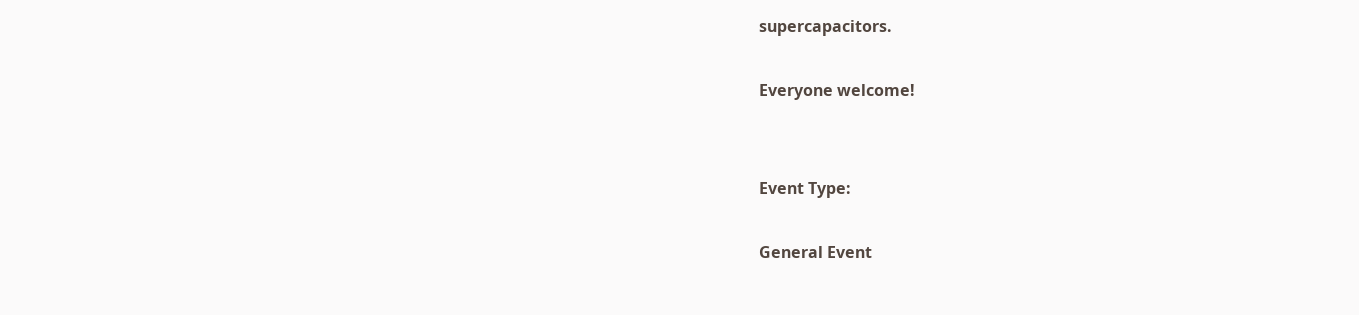supercapacitors.

Everyone welcome!


Event Type:

General Event